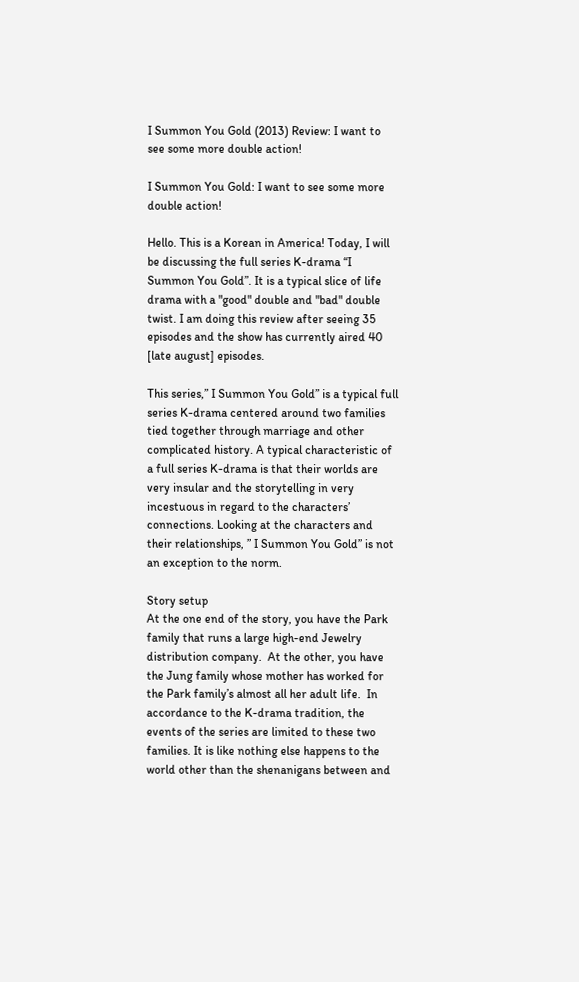I Summon You Gold (2013) Review: I want to see some more double action!

I Summon You Gold: I want to see some more double action!

Hello. This is a Korean in America! Today, I will be discussing the full series K-drama “I Summon You Gold”. It is a typical slice of life drama with a "good" double and "bad" double twist. I am doing this review after seeing 35 episodes and the show has currently aired 40 [late august] episodes.

This series,” I Summon You Gold” is a typical full series K-drama centered around two families tied together through marriage and other complicated history. A typical characteristic of a full series K-drama is that their worlds are very insular and the storytelling in very incestuous in regard to the characters’ connections. Looking at the characters and their relationships, ” I Summon You Gold” is not an exception to the norm.

Story setup
At the one end of the story, you have the Park family that runs a large high-end Jewelry distribution company.  At the other, you have the Jung family whose mother has worked for the Park family’s almost all her adult life.  In accordance to the K-drama tradition, the events of the series are limited to these two families. It is like nothing else happens to the world other than the shenanigans between and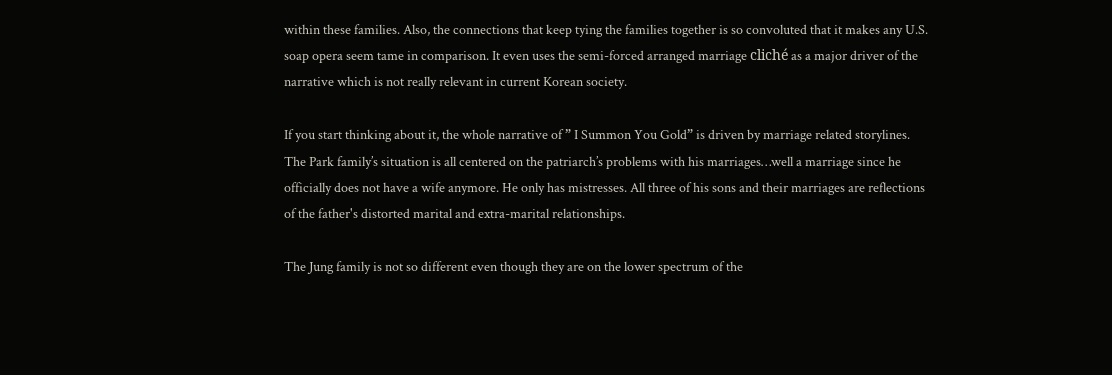within these families. Also, the connections that keep tying the families together is so convoluted that it makes any U.S. soap opera seem tame in comparison. It even uses the semi-forced arranged marriage cliché as a major driver of the narrative which is not really relevant in current Korean society.

If you start thinking about it, the whole narrative of ” I Summon You Gold” is driven by marriage related storylines. The Park family’s situation is all centered on the patriarch’s problems with his marriages…well a marriage since he officially does not have a wife anymore. He only has mistresses. All three of his sons and their marriages are reflections of the father's distorted marital and extra-marital relationships.

The Jung family is not so different even though they are on the lower spectrum of the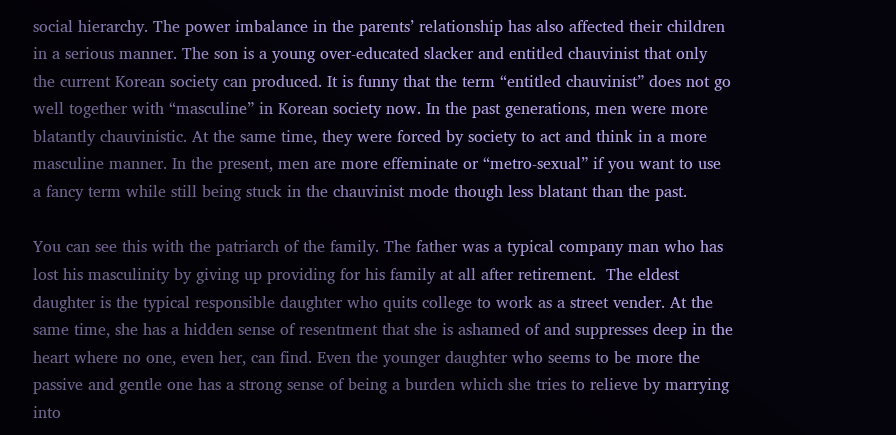social hierarchy. The power imbalance in the parents’ relationship has also affected their children in a serious manner. The son is a young over-educated slacker and entitled chauvinist that only the current Korean society can produced. It is funny that the term “entitled chauvinist” does not go well together with “masculine” in Korean society now. In the past generations, men were more blatantly chauvinistic. At the same time, they were forced by society to act and think in a more masculine manner. In the present, men are more effeminate or “metro-sexual” if you want to use a fancy term while still being stuck in the chauvinist mode though less blatant than the past.

You can see this with the patriarch of the family. The father was a typical company man who has lost his masculinity by giving up providing for his family at all after retirement.  The eldest daughter is the typical responsible daughter who quits college to work as a street vender. At the same time, she has a hidden sense of resentment that she is ashamed of and suppresses deep in the heart where no one, even her, can find. Even the younger daughter who seems to be more the passive and gentle one has a strong sense of being a burden which she tries to relieve by marrying into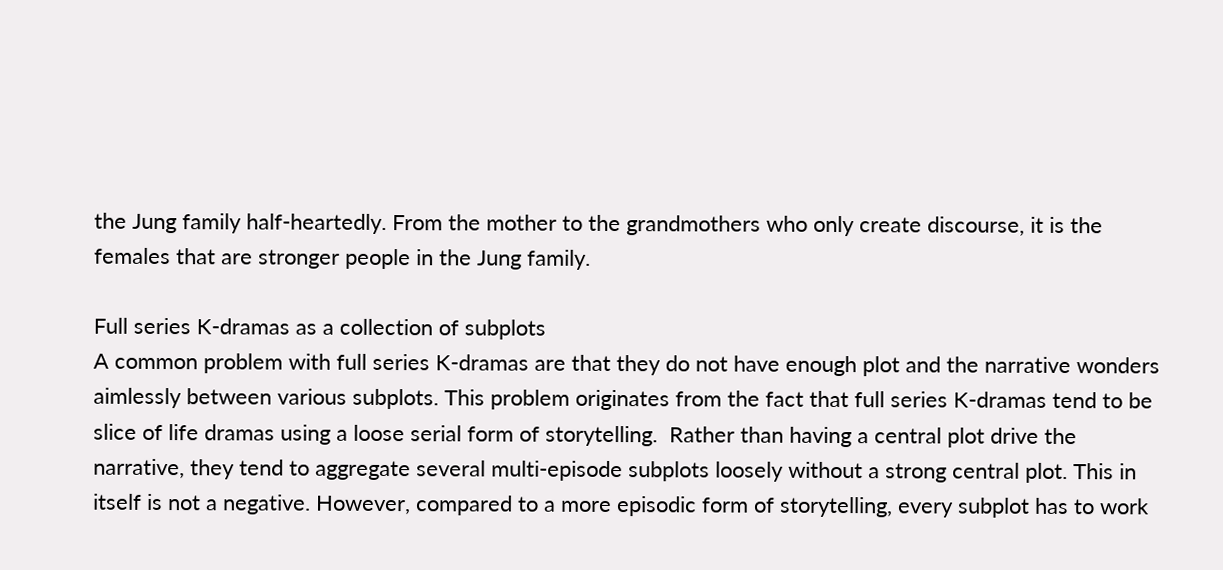the Jung family half-heartedly. From the mother to the grandmothers who only create discourse, it is the females that are stronger people in the Jung family.

Full series K-dramas as a collection of subplots
A common problem with full series K-dramas are that they do not have enough plot and the narrative wonders aimlessly between various subplots. This problem originates from the fact that full series K-dramas tend to be slice of life dramas using a loose serial form of storytelling.  Rather than having a central plot drive the narrative, they tend to aggregate several multi-episode subplots loosely without a strong central plot. This in itself is not a negative. However, compared to a more episodic form of storytelling, every subplot has to work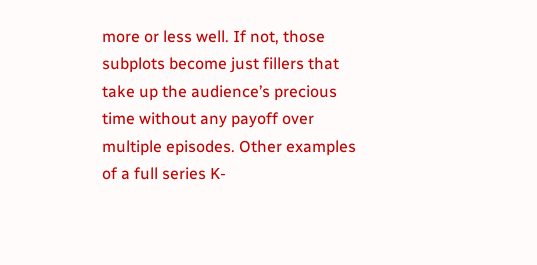more or less well. If not, those subplots become just fillers that take up the audience’s precious time without any payoff over multiple episodes. Other examples of a full series K-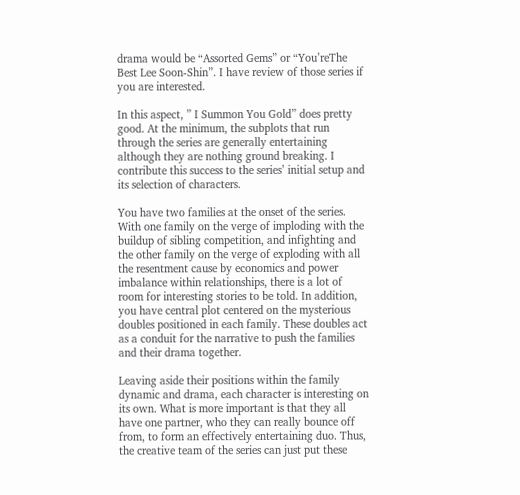drama would be “Assorted Gems” or “You’reThe Best Lee Soon-Shin”. I have review of those series if you are interested.

In this aspect, ” I Summon You Gold” does pretty good. At the minimum, the subplots that run through the series are generally entertaining although they are nothing ground breaking. I contribute this success to the series’ initial setup and its selection of characters.

You have two families at the onset of the series. With one family on the verge of imploding with the buildup of sibling competition, and infighting and the other family on the verge of exploding with all the resentment cause by economics and power imbalance within relationships, there is a lot of room for interesting stories to be told. In addition, you have central plot centered on the mysterious doubles positioned in each family. These doubles act as a conduit for the narrative to push the families and their drama together.

Leaving aside their positions within the family dynamic and drama, each character is interesting on its own. What is more important is that they all have one partner, who they can really bounce off from, to form an effectively entertaining duo. Thus, the creative team of the series can just put these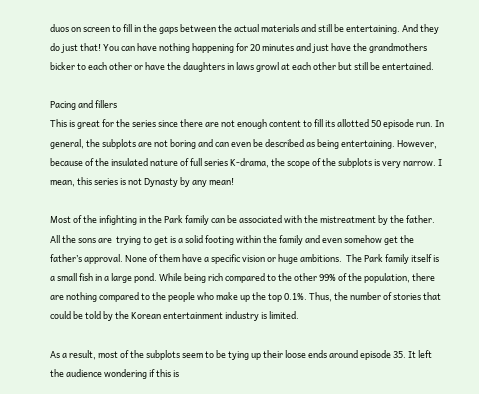duos on screen to fill in the gaps between the actual materials and still be entertaining. And they do just that! You can have nothing happening for 20 minutes and just have the grandmothers bicker to each other or have the daughters in laws growl at each other but still be entertained.

Pacing and fillers
This is great for the series since there are not enough content to fill its allotted 50 episode run. In general, the subplots are not boring and can even be described as being entertaining. However, because of the insulated nature of full series K-drama, the scope of the subplots is very narrow. I mean, this series is not Dynasty by any mean!

Most of the infighting in the Park family can be associated with the mistreatment by the father. All the sons are  trying to get is a solid footing within the family and even somehow get the father’s approval. None of them have a specific vision or huge ambitions.  The Park family itself is a small fish in a large pond. While being rich compared to the other 99% of the population, there are nothing compared to the people who make up the top 0.1%. Thus, the number of stories that could be told by the Korean entertainment industry is limited.

As a result, most of the subplots seem to be tying up their loose ends around episode 35. It left the audience wondering if this is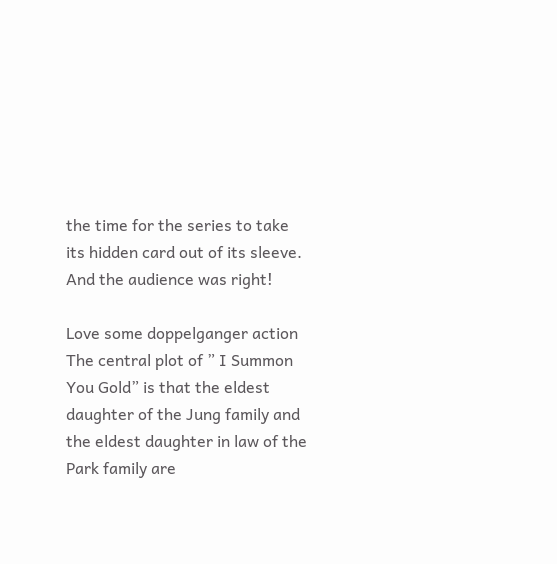the time for the series to take its hidden card out of its sleeve. And the audience was right!

Love some doppelganger action
The central plot of ” I Summon You Gold” is that the eldest daughter of the Jung family and the eldest daughter in law of the Park family are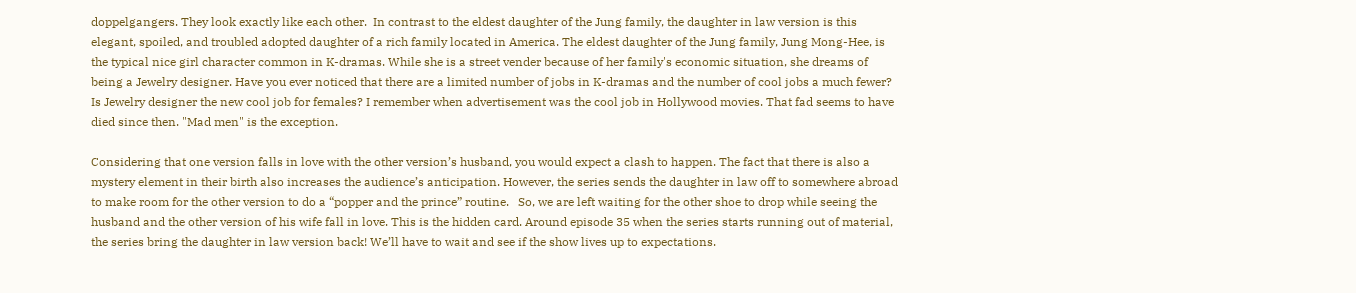doppelgangers. They look exactly like each other.  In contrast to the eldest daughter of the Jung family, the daughter in law version is this elegant, spoiled, and troubled adopted daughter of a rich family located in America. The eldest daughter of the Jung family, Jung Mong-Hee, is the typical nice girl character common in K-dramas. While she is a street vender because of her family's economic situation, she dreams of being a Jewelry designer. Have you ever noticed that there are a limited number of jobs in K-dramas and the number of cool jobs a much fewer? Is Jewelry designer the new cool job for females? I remember when advertisement was the cool job in Hollywood movies. That fad seems to have died since then. "Mad men" is the exception.

Considering that one version falls in love with the other version’s husband, you would expect a clash to happen. The fact that there is also a mystery element in their birth also increases the audience’s anticipation. However, the series sends the daughter in law off to somewhere abroad to make room for the other version to do a “popper and the prince” routine.   So, we are left waiting for the other shoe to drop while seeing the husband and the other version of his wife fall in love. This is the hidden card. Around episode 35 when the series starts running out of material, the series bring the daughter in law version back! We’ll have to wait and see if the show lives up to expectations.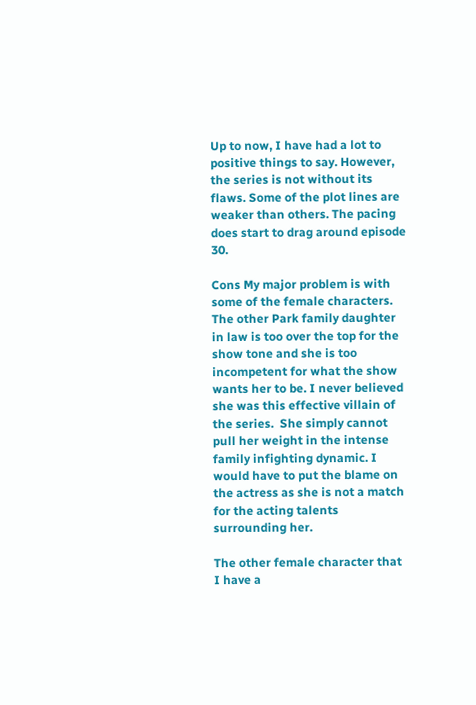Up to now, I have had a lot to positive things to say. However, the series is not without its flaws. Some of the plot lines are weaker than others. The pacing does start to drag around episode 30.

Cons My major problem is with some of the female characters. The other Park family daughter in law is too over the top for the show tone and she is too incompetent for what the show wants her to be. I never believed she was this effective villain of the series.  She simply cannot pull her weight in the intense family infighting dynamic. I would have to put the blame on the actress as she is not a match for the acting talents surrounding her.

The other female character that I have a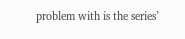problem with is the series’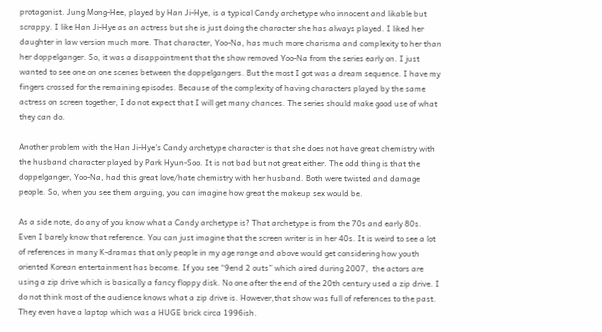protagonist. Jung Mong-Hee, played by Han Ji-Hye, is a typical Candy archetype who innocent and likable but scrappy. I like Han Ji-Hye as an actress but she is just doing the character she has always played. I liked her daughter in law version much more. That character, Yoo-Na, has much more charisma and complexity to her than her doppelganger. So, it was a disappointment that the show removed Yoo-Na from the series early on. I just wanted to see one on one scenes between the doppelgangers. But the most I got was a dream sequence. I have my fingers crossed for the remaining episodes. Because of the complexity of having characters played by the same actress on screen together, I do not expect that I will get many chances. The series should make good use of what they can do.

Another problem with the Han Ji-Hye's Candy archetype character is that she does not have great chemistry with the husband character played by Park Hyun-Soo. It is not bad but not great either. The odd thing is that the doppelganger, Yoo-Na, had this great love/hate chemistry with her husband. Both were twisted and damage people. So, when you see them arguing, you can imagine how great the makeup sex would be.

As a side note, do any of you know what a Candy archetype is? That archetype is from the 70s and early 80s. Even I barely know that reference. You can just imagine that the screen writer is in her 40s. It is weird to see a lot of references in many K-dramas that only people in my age range and above would get considering how youth oriented Korean entertainment has become. If you see “9end 2 outs” which aired during 2007,  the actors are using a zip drive which is basically a fancy floppy disk. No one after the end of the 20th century used a zip drive. I do not think most of the audience knows what a zip drive is. However,that show was full of references to the past. They even have a laptop which was a HUGE brick circa 1996ish.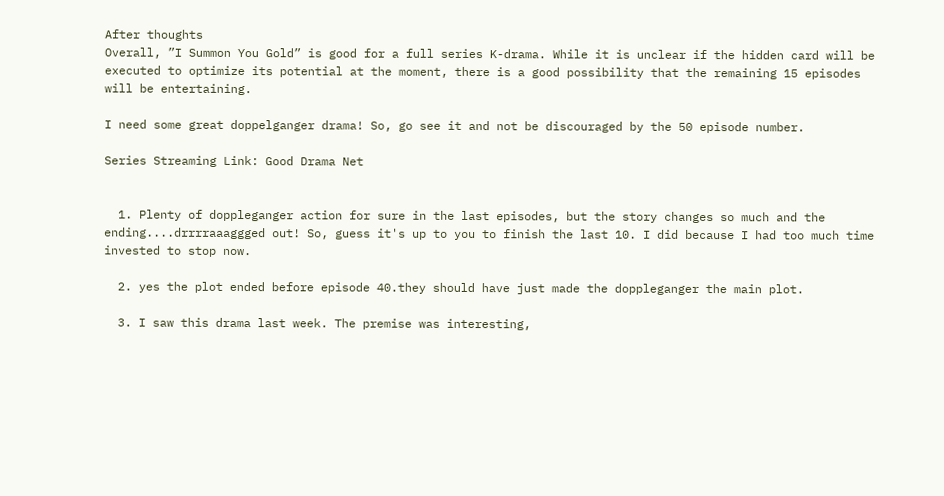After thoughts
Overall, ”I Summon You Gold” is good for a full series K-drama. While it is unclear if the hidden card will be executed to optimize its potential at the moment, there is a good possibility that the remaining 15 episodes will be entertaining.

I need some great doppelganger drama! So, go see it and not be discouraged by the 50 episode number.

Series Streaming Link: Good Drama Net


  1. Plenty of doppleganger action for sure in the last episodes, but the story changes so much and the ending....drrrraaaggged out! So, guess it's up to you to finish the last 10. I did because I had too much time invested to stop now.

  2. yes the plot ended before episode 40.they should have just made the doppleganger the main plot.

  3. I saw this drama last week. The premise was interesting,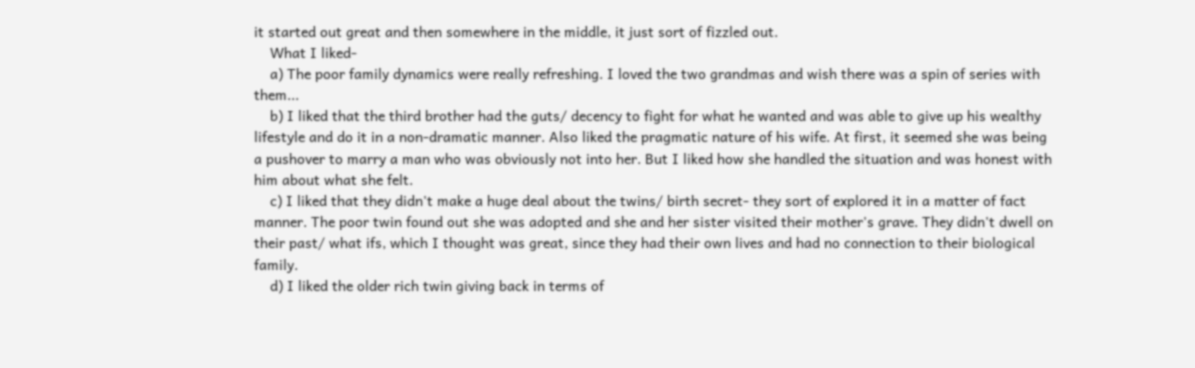it started out great and then somewhere in the middle, it just sort of fizzled out.
    What I liked-
    a) The poor family dynamics were really refreshing. I loved the two grandmas and wish there was a spin of series with them...
    b) I liked that the third brother had the guts/ decency to fight for what he wanted and was able to give up his wealthy lifestyle and do it in a non-dramatic manner. Also liked the pragmatic nature of his wife. At first, it seemed she was being a pushover to marry a man who was obviously not into her. But I liked how she handled the situation and was honest with him about what she felt.
    c) I liked that they didn't make a huge deal about the twins/ birth secret- they sort of explored it in a matter of fact manner. The poor twin found out she was adopted and she and her sister visited their mother's grave. They didn't dwell on their past/ what ifs, which I thought was great, since they had their own lives and had no connection to their biological family.
    d) I liked the older rich twin giving back in terms of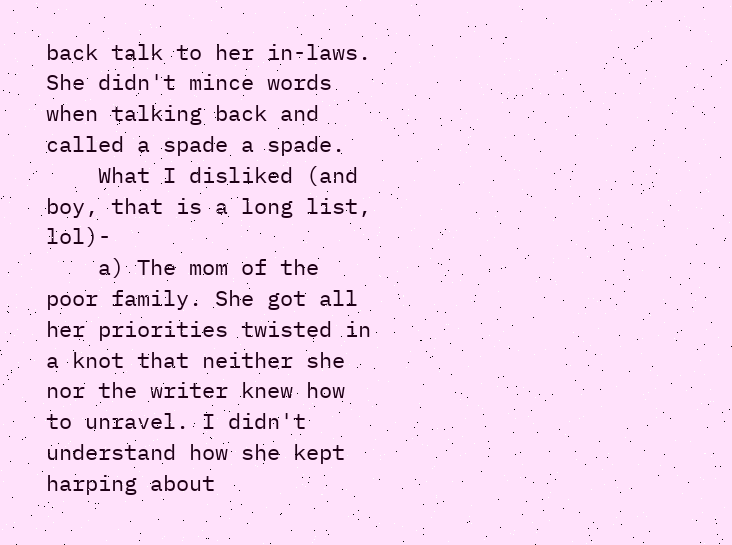back talk to her in-laws. She didn't mince words when talking back and called a spade a spade.
    What I disliked (and boy, that is a long list, lol)-
    a) The mom of the poor family. She got all her priorities twisted in a knot that neither she nor the writer knew how to unravel. I didn't understand how she kept harping about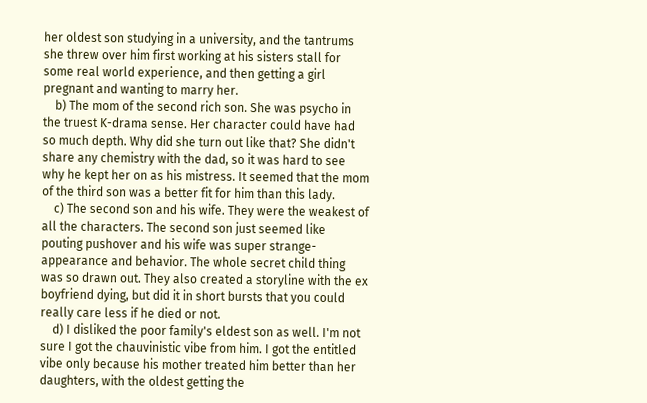her oldest son studying in a university, and the tantrums she threw over him first working at his sisters stall for some real world experience, and then getting a girl pregnant and wanting to marry her.
    b) The mom of the second rich son. She was psycho in the truest K-drama sense. Her character could have had so much depth. Why did she turn out like that? She didn't share any chemistry with the dad, so it was hard to see why he kept her on as his mistress. It seemed that the mom of the third son was a better fit for him than this lady.
    c) The second son and his wife. They were the weakest of all the characters. The second son just seemed like pouting pushover and his wife was super strange- appearance and behavior. The whole secret child thing was so drawn out. They also created a storyline with the ex boyfriend dying, but did it in short bursts that you could really care less if he died or not.
    d) I disliked the poor family's eldest son as well. I'm not sure I got the chauvinistic vibe from him. I got the entitled vibe only because his mother treated him better than her daughters, with the oldest getting the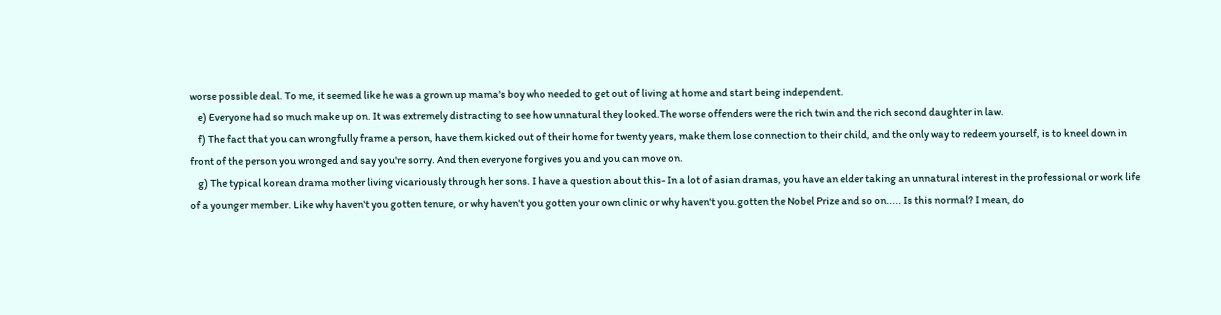worse possible deal. To me, it seemed like he was a grown up mama's boy who needed to get out of living at home and start being independent.
    e) Everyone had so much make up on. It was extremely distracting to see how unnatural they looked.The worse offenders were the rich twin and the rich second daughter in law.
    f) The fact that you can wrongfully frame a person, have them kicked out of their home for twenty years, make them lose connection to their child, and the only way to redeem yourself, is to kneel down in front of the person you wronged and say you're sorry. And then everyone forgives you and you can move on.
    g) The typical korean drama mother living vicariously through her sons. I have a question about this- In a lot of asian dramas, you have an elder taking an unnatural interest in the professional or work life of a younger member. Like why haven't you gotten tenure, or why haven't you gotten your own clinic or why haven't you.gotten the Nobel Prize and so on..... Is this normal? I mean, do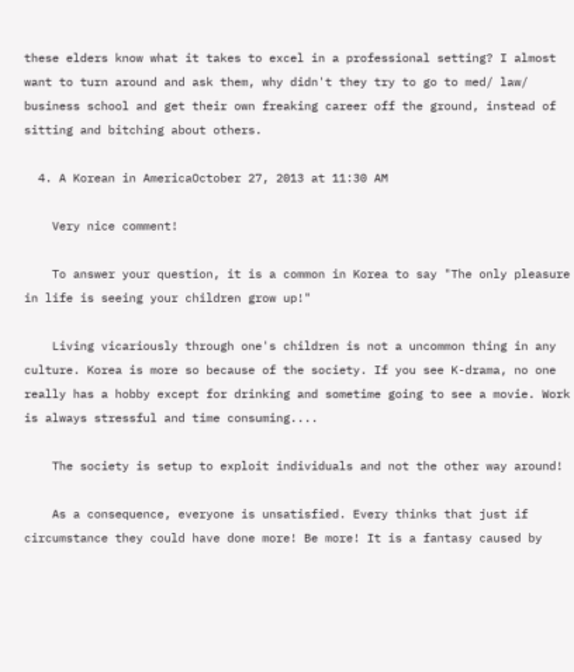these elders know what it takes to excel in a professional setting? I almost want to turn around and ask them, why didn't they try to go to med/ law/ business school and get their own freaking career off the ground, instead of sitting and bitching about others.

  4. A Korean in AmericaOctober 27, 2013 at 11:30 AM

    Very nice comment!

    To answer your question, it is a common in Korea to say "The only pleasure in life is seeing your children grow up!"

    Living vicariously through one's children is not a uncommon thing in any culture. Korea is more so because of the society. If you see K-drama, no one really has a hobby except for drinking and sometime going to see a movie. Work is always stressful and time consuming....

    The society is setup to exploit individuals and not the other way around!

    As a consequence, everyone is unsatisfied. Every thinks that just if circumstance they could have done more! Be more! It is a fantasy caused by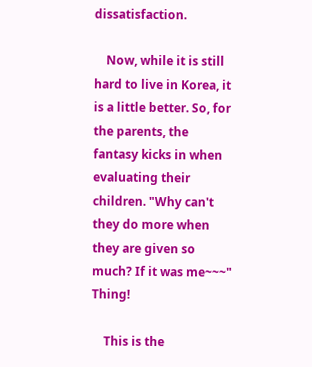dissatisfaction.

    Now, while it is still hard to live in Korea, it is a little better. So, for the parents, the fantasy kicks in when evaluating their children. "Why can't they do more when they are given so much? If it was me~~~" Thing!

    This is the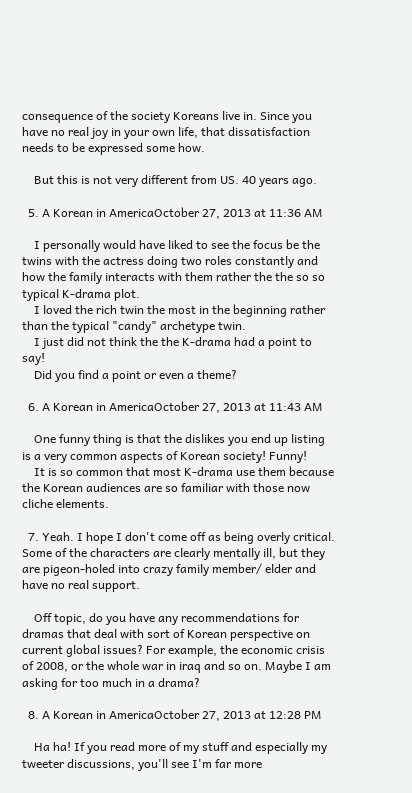consequence of the society Koreans live in. Since you have no real joy in your own life, that dissatisfaction needs to be expressed some how.

    But this is not very different from US. 40 years ago.

  5. A Korean in AmericaOctober 27, 2013 at 11:36 AM

    I personally would have liked to see the focus be the twins with the actress doing two roles constantly and how the family interacts with them rather the the so so typical K-drama plot.
    I loved the rich twin the most in the beginning rather than the typical "candy" archetype twin.
    I just did not think the the K-drama had a point to say!
    Did you find a point or even a theme?

  6. A Korean in AmericaOctober 27, 2013 at 11:43 AM

    One funny thing is that the dislikes you end up listing is a very common aspects of Korean society! Funny!
    It is so common that most K-drama use them because the Korean audiences are so familiar with those now cliche elements.

  7. Yeah. I hope I don't come off as being overly critical. Some of the characters are clearly mentally ill, but they are pigeon-holed into crazy family member/ elder and have no real support.

    Off topic, do you have any recommendations for dramas that deal with sort of Korean perspective on current global issues? For example, the economic crisis of 2008, or the whole war in iraq and so on. Maybe I am asking for too much in a drama?

  8. A Korean in AmericaOctober 27, 2013 at 12:28 PM

    Ha ha! If you read more of my stuff and especially my tweeter discussions, you'll see I'm far more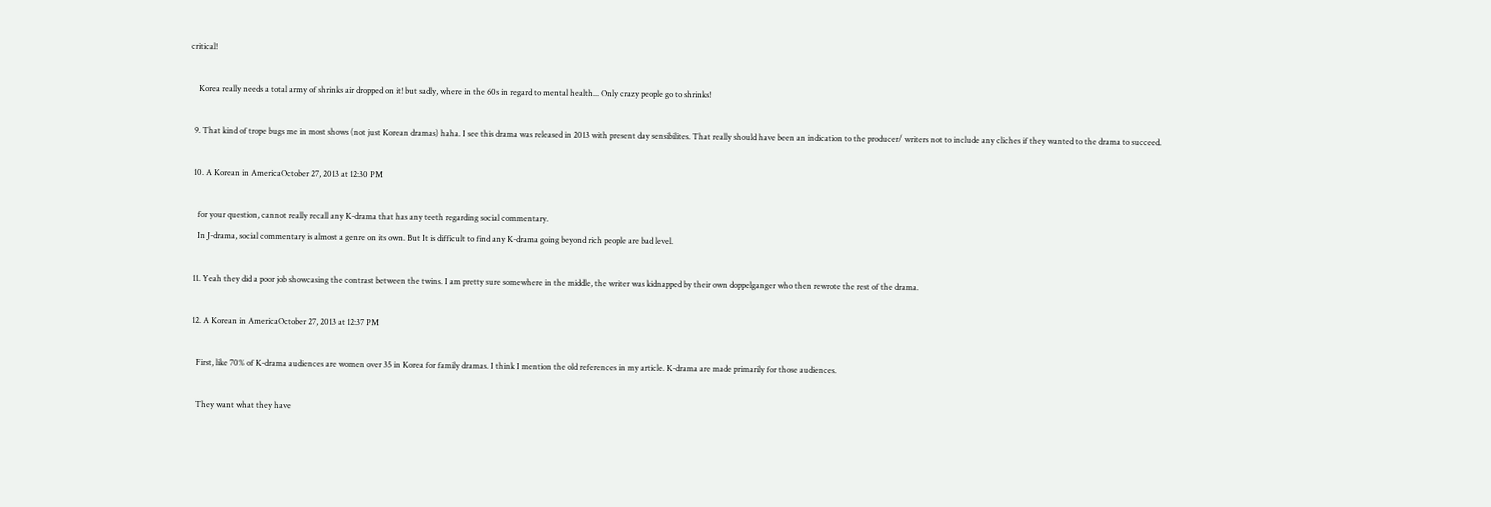critical!

    Korea really needs a total army of shrinks air dropped on it! but sadly, where in the 60s in regard to mental health... Only crazy people go to shrinks!

  9. That kind of trope bugs me in most shows (not just Korean dramas) haha. I see this drama was released in 2013 with present day sensibilites. That really should have been an indication to the producer/ writers not to include any cliches if they wanted to the drama to succeed.

  10. A Korean in AmericaOctober 27, 2013 at 12:30 PM

    for your question, cannot really recall any K-drama that has any teeth regarding social commentary.
    In J-drama, social commentary is almost a genre on its own. But It is difficult to find any K-drama going beyond rich people are bad level.

  11. Yeah they did a poor job showcasing the contrast between the twins. I am pretty sure somewhere in the middle, the writer was kidnapped by their own doppelganger who then rewrote the rest of the drama.

  12. A Korean in AmericaOctober 27, 2013 at 12:37 PM

    First, like 70% of K-drama audiences are women over 35 in Korea for family dramas. I think I mention the old references in my article. K-drama are made primarily for those audiences.

    They want what they have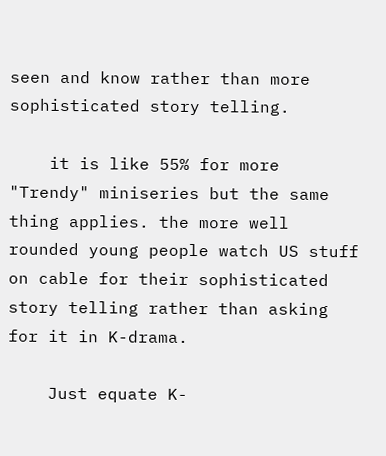seen and know rather than more sophisticated story telling.

    it is like 55% for more "Trendy" miniseries but the same thing applies. the more well rounded young people watch US stuff on cable for their sophisticated story telling rather than asking for it in K-drama.

    Just equate K-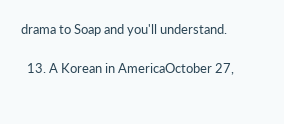drama to Soap and you'll understand.

  13. A Korean in AmericaOctober 27,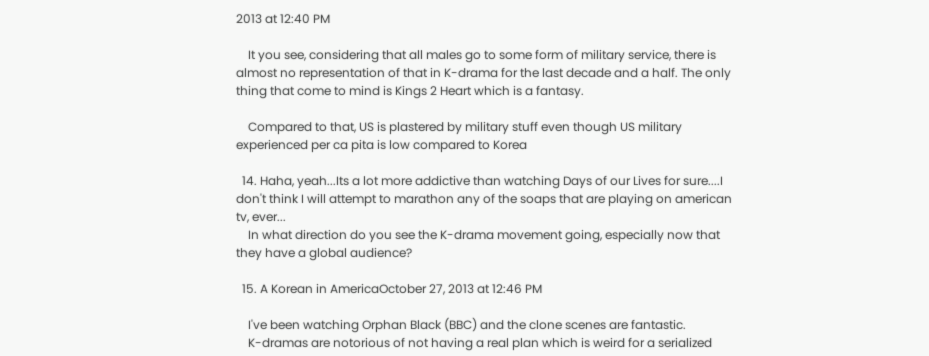2013 at 12:40 PM

    It you see, considering that all males go to some form of military service, there is almost no representation of that in K-drama for the last decade and a half. The only thing that come to mind is Kings 2 Heart which is a fantasy.

    Compared to that, US is plastered by military stuff even though US military experienced per ca pita is low compared to Korea

  14. Haha, yeah...Its a lot more addictive than watching Days of our Lives for sure....I don't think I will attempt to marathon any of the soaps that are playing on american tv, ever...
    In what direction do you see the K-drama movement going, especially now that they have a global audience?

  15. A Korean in AmericaOctober 27, 2013 at 12:46 PM

    I've been watching Orphan Black (BBC) and the clone scenes are fantastic.
    K-dramas are notorious of not having a real plan which is weird for a serialized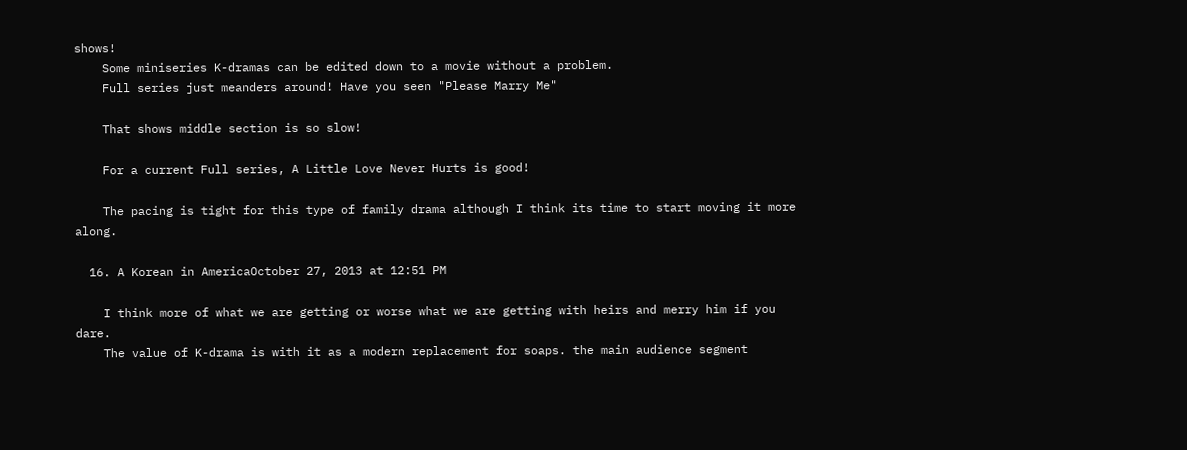shows!
    Some miniseries K-dramas can be edited down to a movie without a problem.
    Full series just meanders around! Have you seen "Please Marry Me"

    That shows middle section is so slow!

    For a current Full series, A Little Love Never Hurts is good!

    The pacing is tight for this type of family drama although I think its time to start moving it more along.

  16. A Korean in AmericaOctober 27, 2013 at 12:51 PM

    I think more of what we are getting or worse what we are getting with heirs and merry him if you dare.
    The value of K-drama is with it as a modern replacement for soaps. the main audience segment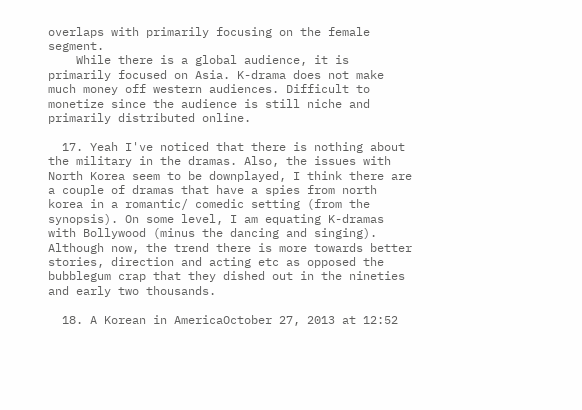overlaps with primarily focusing on the female segment.
    While there is a global audience, it is primarily focused on Asia. K-drama does not make much money off western audiences. Difficult to monetize since the audience is still niche and primarily distributed online.

  17. Yeah I've noticed that there is nothing about the military in the dramas. Also, the issues with North Korea seem to be downplayed, I think there are a couple of dramas that have a spies from north korea in a romantic/ comedic setting (from the synopsis). On some level, I am equating K-dramas with Bollywood (minus the dancing and singing). Although now, the trend there is more towards better stories, direction and acting etc as opposed the bubblegum crap that they dished out in the nineties and early two thousands.

  18. A Korean in AmericaOctober 27, 2013 at 12:52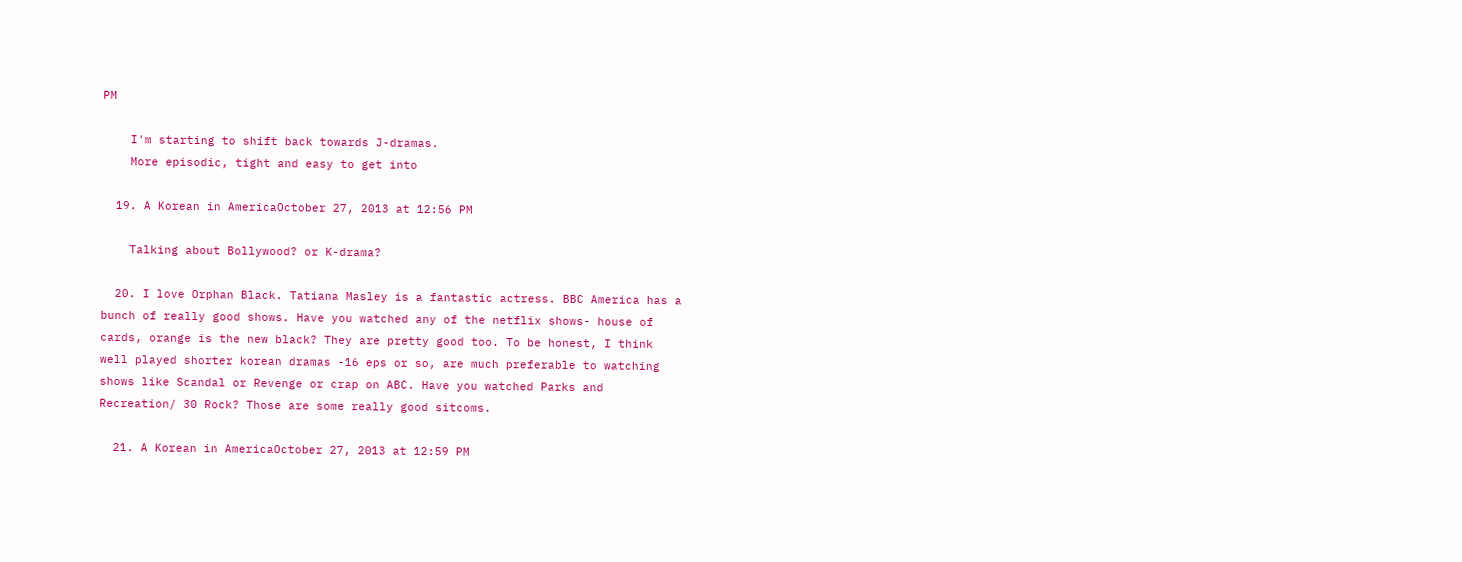PM

    I'm starting to shift back towards J-dramas.
    More episodic, tight and easy to get into

  19. A Korean in AmericaOctober 27, 2013 at 12:56 PM

    Talking about Bollywood? or K-drama?

  20. I love Orphan Black. Tatiana Masley is a fantastic actress. BBC America has a bunch of really good shows. Have you watched any of the netflix shows- house of cards, orange is the new black? They are pretty good too. To be honest, I think well played shorter korean dramas -16 eps or so, are much preferable to watching shows like Scandal or Revenge or crap on ABC. Have you watched Parks and Recreation/ 30 Rock? Those are some really good sitcoms.

  21. A Korean in AmericaOctober 27, 2013 at 12:59 PM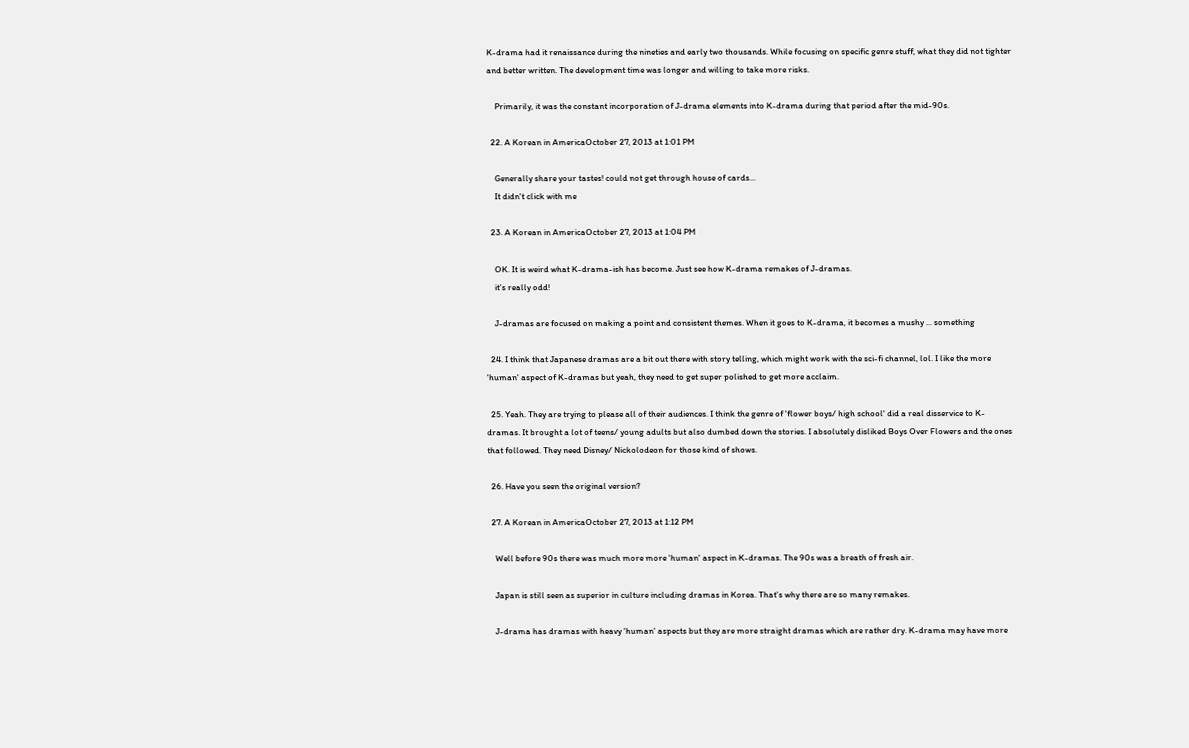K-drama had it renaissance during the nineties and early two thousands. While focusing on specific genre stuff, what they did not tighter and better written. The development time was longer and willing to take more risks.

    Primarily, it was the constant incorporation of J-drama elements into K-drama during that period after the mid-90s.

  22. A Korean in AmericaOctober 27, 2013 at 1:01 PM

    Generally share your tastes! could not get through house of cards...
    It didn't click with me

  23. A Korean in AmericaOctober 27, 2013 at 1:04 PM

    OK. It is weird what K-drama-ish has become. Just see how K-drama remakes of J-dramas.
    it's really odd!

    J-dramas are focused on making a point and consistent themes. When it goes to K-drama, it becomes a mushy ... something

  24. I think that Japanese dramas are a bit out there with story telling, which might work with the sci-fi channel, lol. I like the more 'human' aspect of K-dramas but yeah, they need to get super polished to get more acclaim.

  25. Yeah. They are trying to please all of their audiences. I think the genre of 'flower boys/ high school' did a real disservice to K-dramas. It brought a lot of teens/ young adults but also dumbed down the stories. I absolutely disliked Boys Over Flowers and the ones that followed. They need Disney/ Nickolodeon for those kind of shows.

  26. Have you seen the original version?

  27. A Korean in AmericaOctober 27, 2013 at 1:12 PM

    Well before 90s there was much more more 'human' aspect in K-dramas. The 90s was a breath of fresh air.

    Japan is still seen as superior in culture including dramas in Korea. That's why there are so many remakes.

    J-drama has dramas with heavy 'human' aspects but they are more straight dramas which are rather dry. K-drama may have more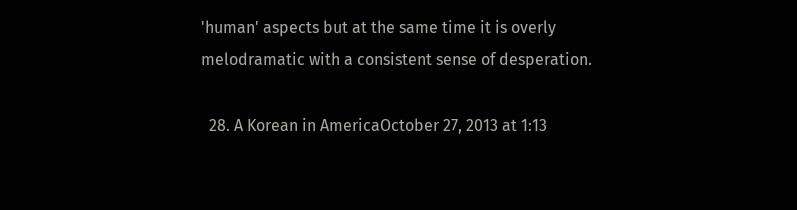'human' aspects but at the same time it is overly melodramatic with a consistent sense of desperation.

  28. A Korean in AmericaOctober 27, 2013 at 1:13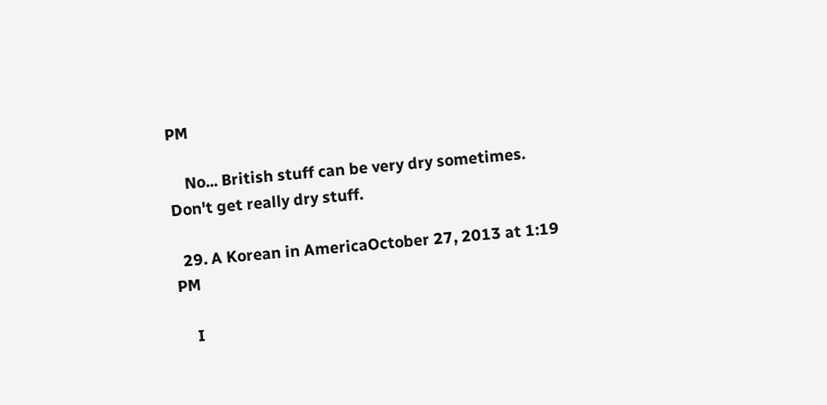PM

    No... British stuff can be very dry sometimes. Don't get really dry stuff.

  29. A Korean in AmericaOctober 27, 2013 at 1:19 PM

    I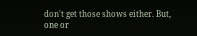don't get those shows either. But, one or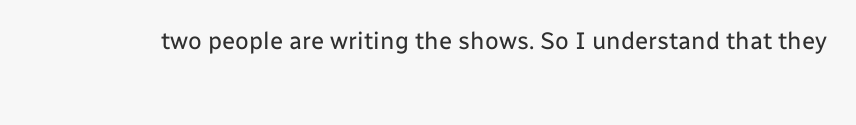two people are writing the shows. So I understand that they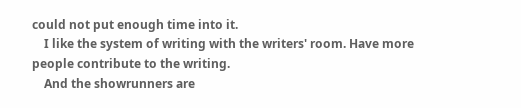could not put enough time into it.
    I like the system of writing with the writers' room. Have more people contribute to the writing.
    And the showrunners are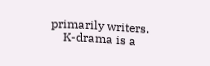primarily writers.
    K-drama is a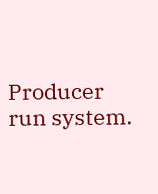Producer run system.